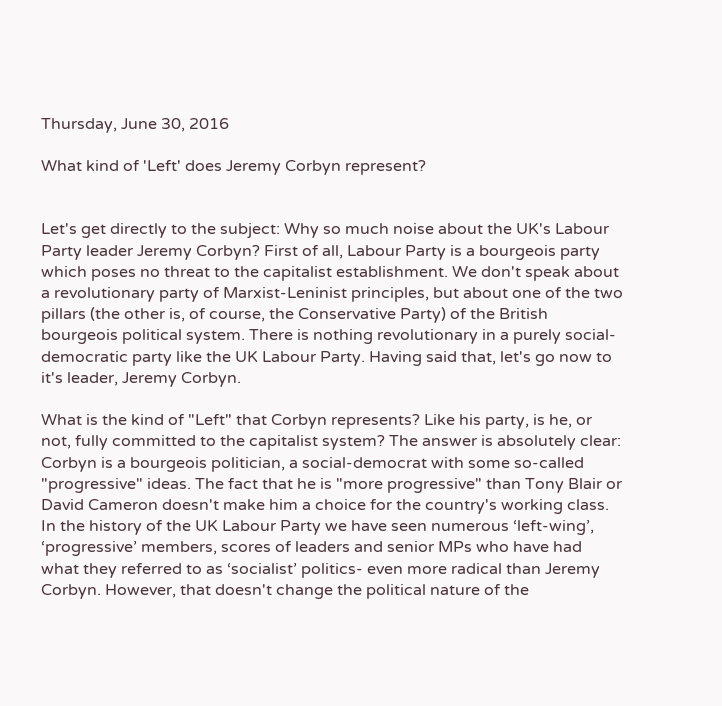Thursday, June 30, 2016

What kind of 'Left' does Jeremy Corbyn represent?


Let's get directly to the subject: Why so much noise about the UK's Labour Party leader Jeremy Corbyn? First of all, Labour Party is a bourgeois party which poses no threat to the capitalist establishment. We don't speak about a revolutionary party of Marxist-Leninist principles, but about one of the two pillars (the other is, of course, the Conservative Party) of the British bourgeois political system. There is nothing revolutionary in a purely social-democratic party like the UK Labour Party. Having said that, let's go now to it's leader, Jeremy Corbyn.

What is the kind of "Left" that Corbyn represents? Like his party, is he, or not, fully committed to the capitalist system? The answer is absolutely clear: Corbyn is a bourgeois politician, a social-democrat with some so-called "progressive" ideas. The fact that he is "more progressive" than Tony Blair or David Cameron doesn't make him a choice for the country's working class. In the history of the UK Labour Party we have seen numerous ‘left-wing’, ‘progressive’ members, scores of leaders and senior MPs who have had what they referred to as ‘socialist’ politics- even more radical than Jeremy Corbyn. However, that doesn't change the political nature of the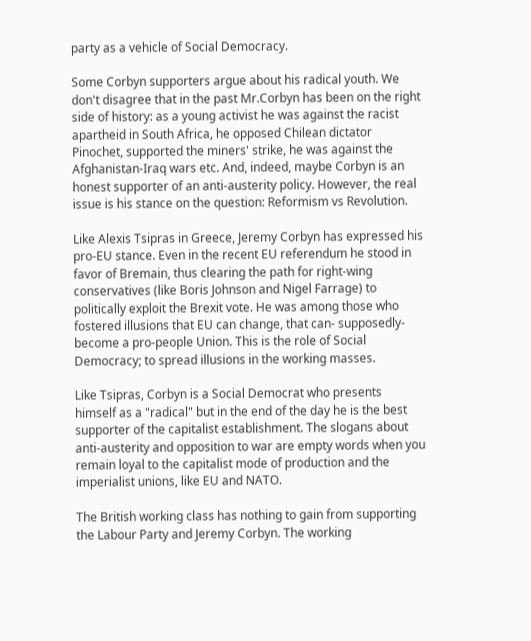party as a vehicle of Social Democracy.

Some Corbyn supporters argue about his radical youth. We don't disagree that in the past Mr.Corbyn has been on the right side of history: as a young activist he was against the racist apartheid in South Africa, he opposed Chilean dictator Pinochet, supported the miners' strike, he was against the Afghanistan-Iraq wars etc. And, indeed, maybe Corbyn is an honest supporter of an anti-austerity policy. However, the real issue is his stance on the question: Reformism vs Revolution.

Like Alexis Tsipras in Greece, Jeremy Corbyn has expressed his pro-EU stance. Even in the recent EU referendum he stood in favor of Bremain, thus clearing the path for right-wing conservatives (like Boris Johnson and Nigel Farrage) to politically exploit the Brexit vote. He was among those who fostered illusions that EU can change, that can- supposedly- become a pro-people Union. This is the role of Social Democracy; to spread illusions in the working masses.

Like Tsipras, Corbyn is a Social Democrat who presents himself as a "radical" but in the end of the day he is the best supporter of the capitalist establishment. The slogans about anti-austerity and opposition to war are empty words when you remain loyal to the capitalist mode of production and the imperialist unions, like EU and NATO.

The British working class has nothing to gain from supporting the Labour Party and Jeremy Corbyn. The working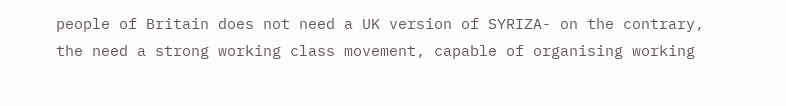people of Britain does not need a UK version of SYRIZA- on the contrary, the need a strong working class movement, capable of organising working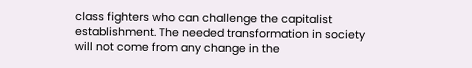class fighters who can challenge the capitalist establishment. The needed transformation in society will not come from any change in the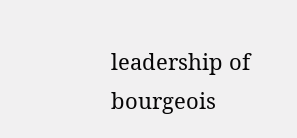leadership of bourgeois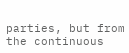parties, but from the continuous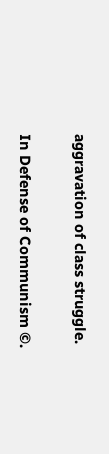aggravation of class struggle.

In Defense of Communism ©.